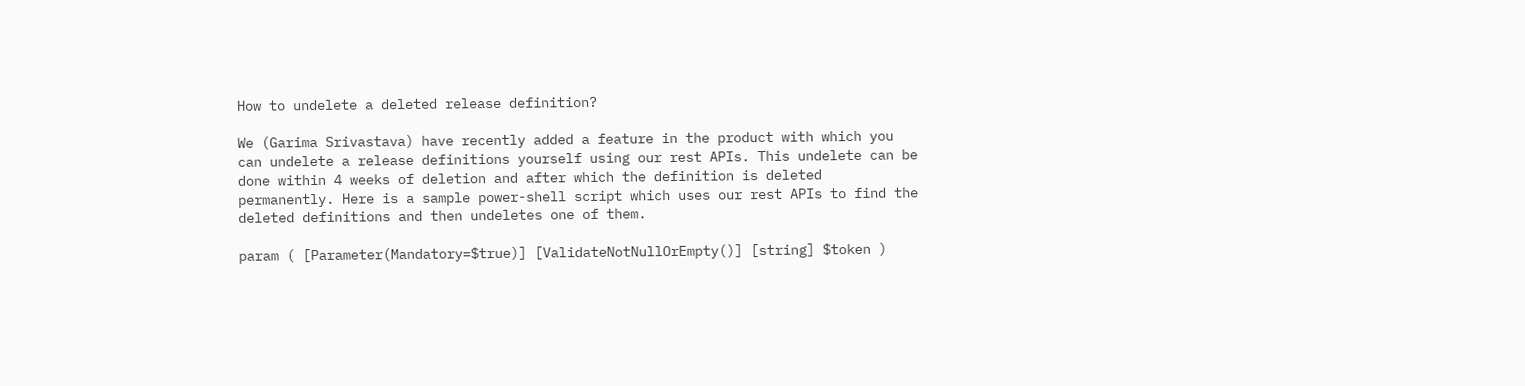How to undelete a deleted release definition?

We (Garima Srivastava) have recently added a feature in the product with which you can undelete a release definitions yourself using our rest APIs. This undelete can be done within 4 weeks of deletion and after which the definition is deleted permanently. Here is a sample power-shell script which uses our rest APIs to find the deleted definitions and then undeletes one of them.

param ( [Parameter(Mandatory=$true)] [ValidateNotNullOrEmpty()] [string] $token )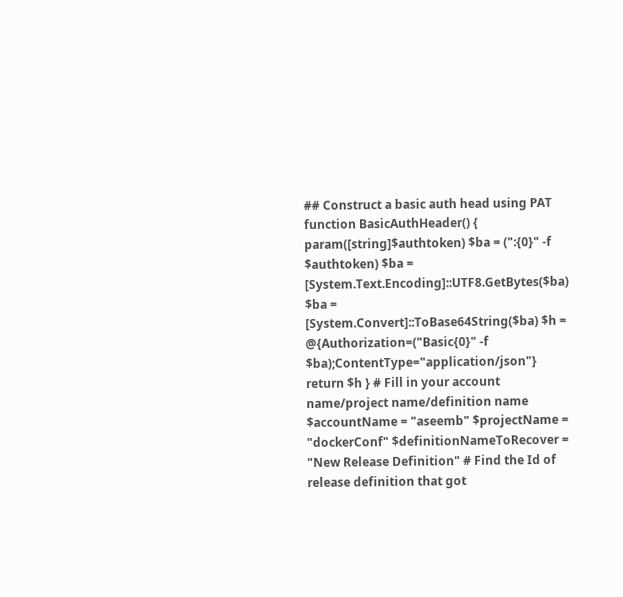## Construct a basic auth head using PAT function BasicAuthHeader() { param([string]$authtoken) $ba = (":{0}" -f $authtoken) $ba = [System.Text.Encoding]::UTF8.GetBytes($ba) $ba = [System.Convert]::ToBase64String($ba) $h = @{Authorization=("Basic{0}" -f $ba);ContentType="application/json"} return $h } # Fill in your account name/project name/definition name $accountName = "aseemb" $projectName = "dockerConf" $definitionNameToRecover = "New Release Definition" # Find the Id of release definition that got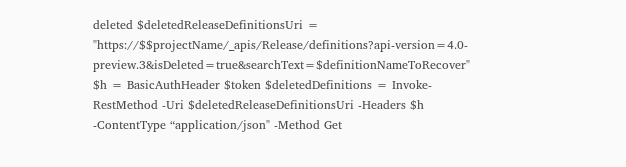deleted $deletedReleaseDefinitionsUri = "https://$$projectName/_apis/Release/definitions?api-version=4.0-preview.3&isDeleted=true&searchText=$definitionNameToRecover" $h = BasicAuthHeader $token $deletedDefinitions = Invoke-RestMethod -Uri $deletedReleaseDefinitionsUri -Headers $h -ContentType “application/json" -Method Get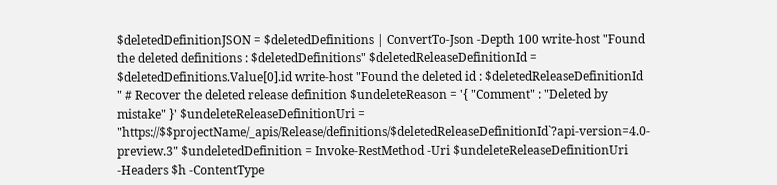$deletedDefinitionJSON = $deletedDefinitions | ConvertTo-Json -Depth 100 write-host "Found the deleted definitions : $deletedDefinitions" $deletedReleaseDefinitionId = $deletedDefinitions.Value[0].id write-host "Found the deleted id : $deletedReleaseDefinitionId " # Recover the deleted release definition $undeleteReason = '{ "Comment" : "Deleted by mistake" }' $undeleteReleaseDefinitionUri = "https://$$projectName/_apis/Release/definitions/$deletedReleaseDefinitionId`?api-version=4.0-preview.3" $undeletedDefinition = Invoke-RestMethod -Uri $undeleteReleaseDefinitionUri -Headers $h -ContentType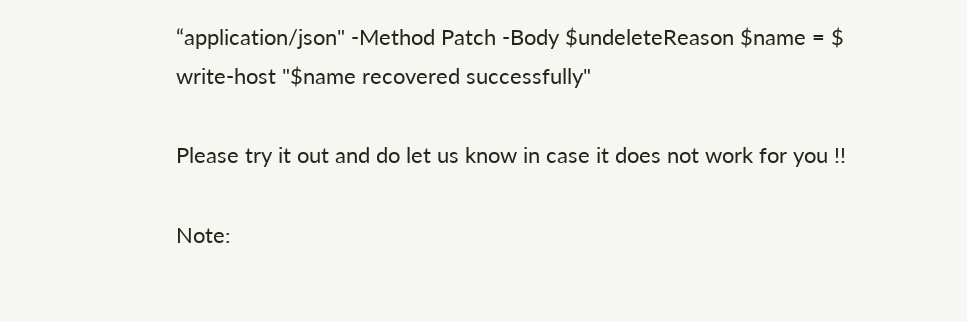“application/json" -Method Patch -Body $undeleteReason $name = $ write-host "$name recovered successfully"

Please try it out and do let us know in case it does not work for you !!

Note: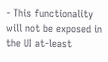- This functionality will not be exposed in the UI at-least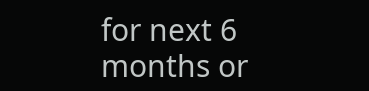for next 6 months or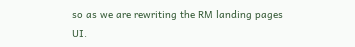so as we are rewriting the RM landing pages UI.